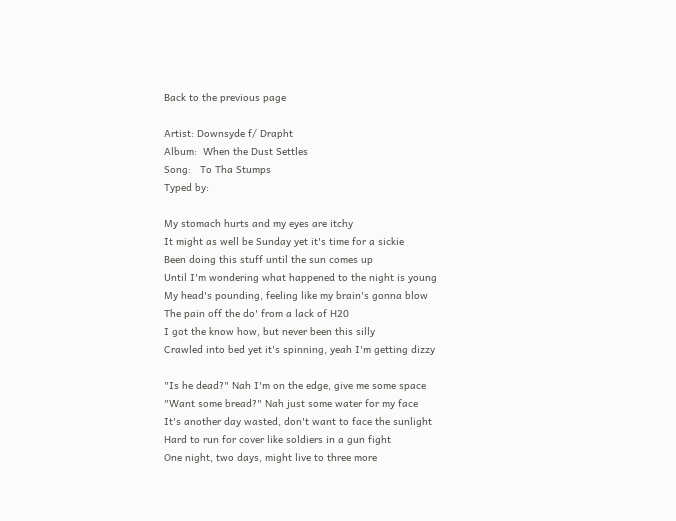Back to the previous page

Artist: Downsyde f/ Drapht
Album:  When the Dust Settles
Song:   To Tha Stumps
Typed by:

My stomach hurts and my eyes are itchy
It might as well be Sunday yet it's time for a sickie
Been doing this stuff until the sun comes up
Until I'm wondering what happened to the night is young
My head's pounding, feeling like my brain's gonna blow
The pain off the do' from a lack of H20
I got the know how, but never been this silly
Crawled into bed yet it's spinning, yeah I'm getting dizzy

"Is he dead?" Nah I'm on the edge, give me some space
"Want some bread?" Nah just some water for my face
It's another day wasted, don't want to face the sunlight
Hard to run for cover like soldiers in a gun fight
One night, two days, might live to three more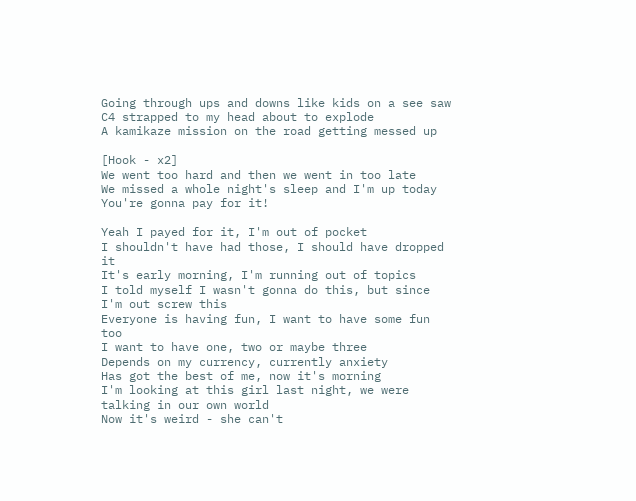Going through ups and downs like kids on a see saw
C4 strapped to my head about to explode
A kamikaze mission on the road getting messed up

[Hook - x2]
We went too hard and then we went in too late
We missed a whole night's sleep and I'm up today
You're gonna pay for it!

Yeah I payed for it, I'm out of pocket
I shouldn't have had those, I should have dropped it
It's early morning, I'm running out of topics
I told myself I wasn't gonna do this, but since I'm out screw this
Everyone is having fun, I want to have some fun too
I want to have one, two or maybe three
Depends on my currency, currently anxiety
Has got the best of me, now it's morning
I'm looking at this girl last night, we were talking in our own world
Now it's weird - she can't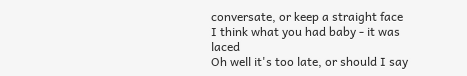conversate, or keep a straight face
I think what you had baby - it was laced
Oh well it's too late, or should I say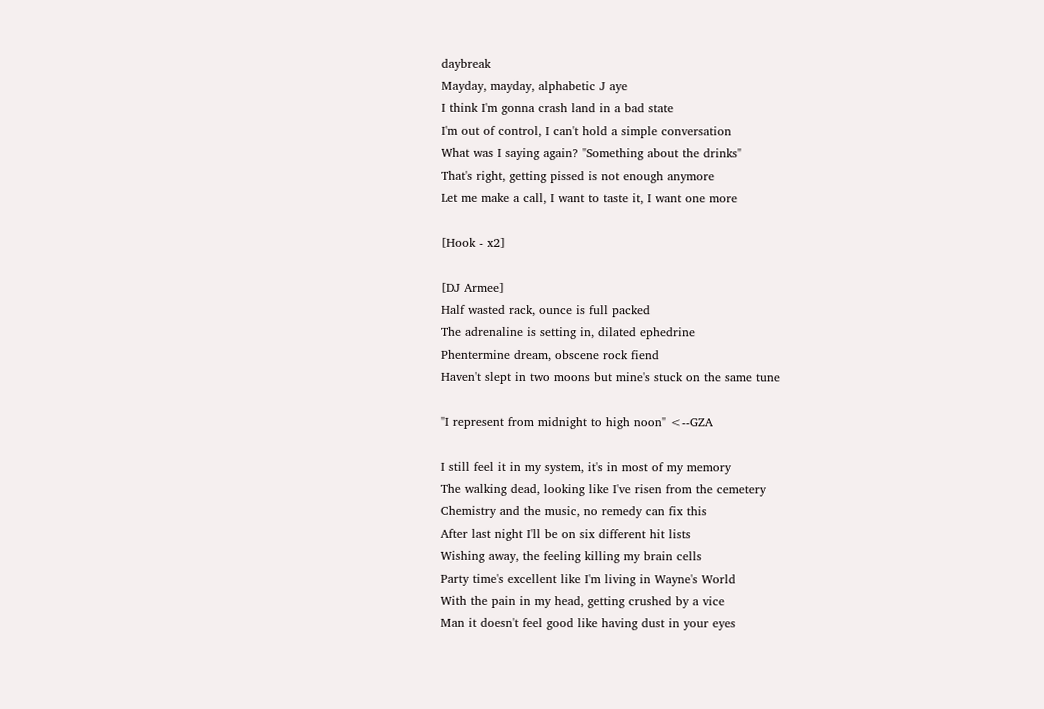daybreak
Mayday, mayday, alphabetic J aye
I think I'm gonna crash land in a bad state
I'm out of control, I can't hold a simple conversation
What was I saying again? "Something about the drinks"
That's right, getting pissed is not enough anymore
Let me make a call, I want to taste it, I want one more

[Hook - x2]

[DJ Armee]
Half wasted rack, ounce is full packed
The adrenaline is setting in, dilated ephedrine
Phentermine dream, obscene rock fiend
Haven't slept in two moons but mine's stuck on the same tune

"I represent from midnight to high noon" <--GZA

I still feel it in my system, it's in most of my memory
The walking dead, looking like I've risen from the cemetery
Chemistry and the music, no remedy can fix this
After last night I'll be on six different hit lists
Wishing away, the feeling killing my brain cells
Party time's excellent like I'm living in Wayne's World
With the pain in my head, getting crushed by a vice
Man it doesn't feel good like having dust in your eyes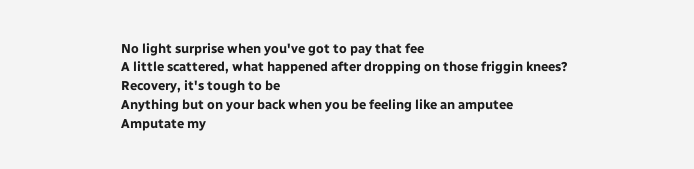No light surprise when you've got to pay that fee
A little scattered, what happened after dropping on those friggin knees?
Recovery, it's tough to be
Anything but on your back when you be feeling like an amputee
Amputate my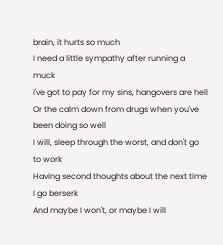brain, it hurts so much
I need a little sympathy after running a muck
I've got to pay for my sins, hangovers are hell
Or the calm down from drugs when you've been doing so well
I will, sleep through the worst, and don't go to work
Having second thoughts about the next time I go berserk
And maybe I won't, or maybe I will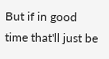But if in good time that'll just be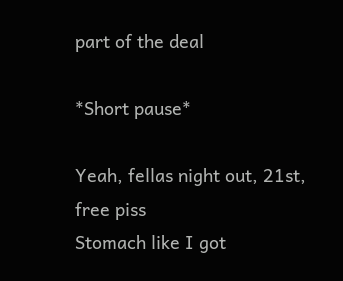part of the deal

*Short pause*

Yeah, fellas night out, 21st, free piss
Stomach like I got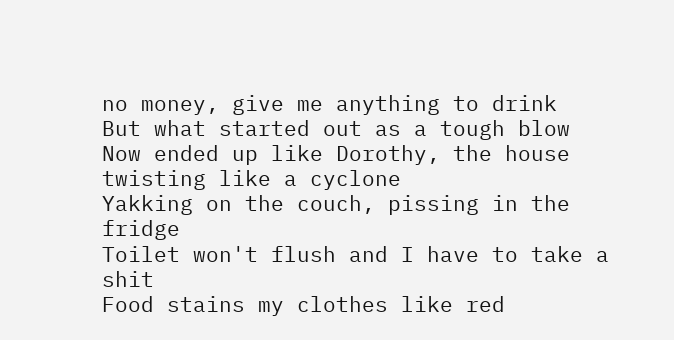no money, give me anything to drink
But what started out as a tough blow
Now ended up like Dorothy, the house twisting like a cyclone
Yakking on the couch, pissing in the fridge
Toilet won't flush and I have to take a shit
Food stains my clothes like red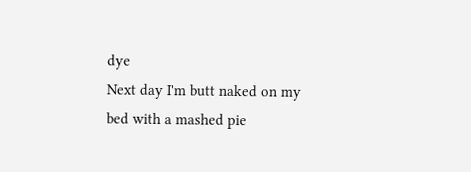dye
Next day I'm butt naked on my bed with a mashed pie